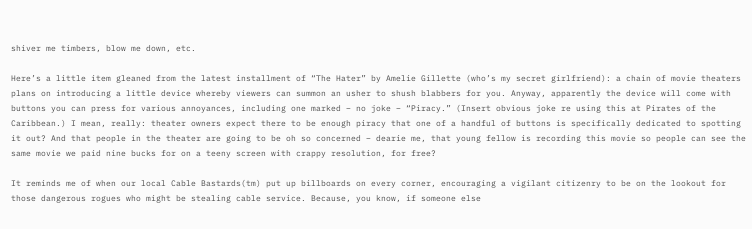shiver me timbers, blow me down, etc.

Here’s a little item gleaned from the latest installment of “The Hater” by Amelie Gillette (who’s my secret girlfriend): a chain of movie theaters plans on introducing a little device whereby viewers can summon an usher to shush blabbers for you. Anyway, apparently the device will come with buttons you can press for various annoyances, including one marked – no joke – “Piracy.” (Insert obvious joke re using this at Pirates of the Caribbean.) I mean, really: theater owners expect there to be enough piracy that one of a handful of buttons is specifically dedicated to spotting it out? And that people in the theater are going to be oh so concerned – dearie me, that young fellow is recording this movie so people can see the same movie we paid nine bucks for on a teeny screen with crappy resolution, for free?

It reminds me of when our local Cable Bastards(tm) put up billboards on every corner, encouraging a vigilant citizenry to be on the lookout for those dangerous rogues who might be stealing cable service. Because, you know, if someone else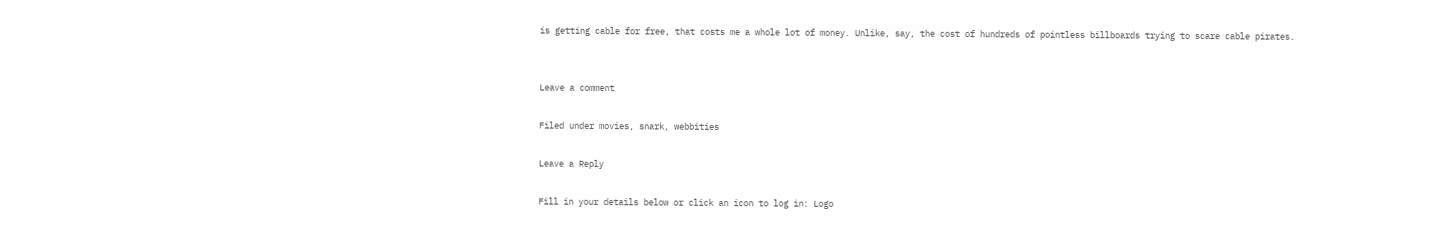is getting cable for free, that costs me a whole lot of money. Unlike, say, the cost of hundreds of pointless billboards trying to scare cable pirates.


Leave a comment

Filed under movies, snark, webbities

Leave a Reply

Fill in your details below or click an icon to log in: Logo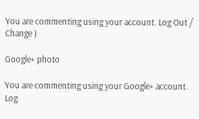You are commenting using your account. Log Out /  Change )

Google+ photo

You are commenting using your Google+ account. Log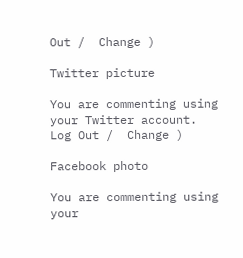Out /  Change )

Twitter picture

You are commenting using your Twitter account. Log Out /  Change )

Facebook photo

You are commenting using your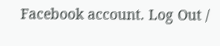Facebook account. Log Out /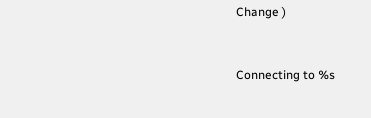Change )


Connecting to %s